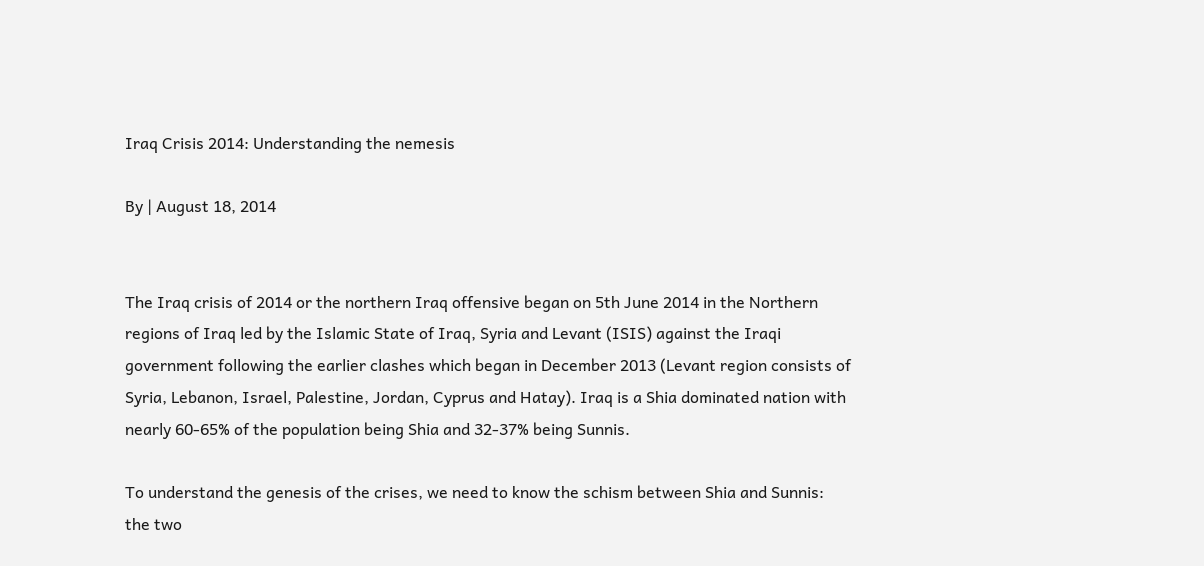Iraq Crisis 2014: Understanding the nemesis

By | August 18, 2014


The Iraq crisis of 2014 or the northern Iraq offensive began on 5th June 2014 in the Northern regions of Iraq led by the Islamic State of Iraq, Syria and Levant (ISIS) against the Iraqi government following the earlier clashes which began in December 2013 (Levant region consists of Syria, Lebanon, Israel, Palestine, Jordan, Cyprus and Hatay). Iraq is a Shia dominated nation with nearly 60-65% of the population being Shia and 32-37% being Sunnis.

To understand the genesis of the crises, we need to know the schism between Shia and Sunnis: the two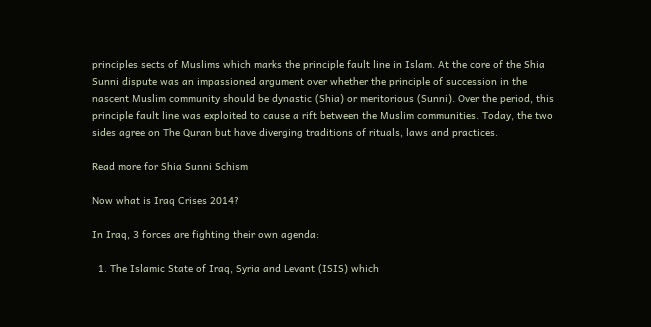principles sects of Muslims which marks the principle fault line in Islam. At the core of the Shia Sunni dispute was an impassioned argument over whether the principle of succession in the nascent Muslim community should be dynastic (Shia) or meritorious (Sunni). Over the period, this principle fault line was exploited to cause a rift between the Muslim communities. Today, the two sides agree on The Quran but have diverging traditions of rituals, laws and practices.

Read more for Shia Sunni Schism

Now what is Iraq Crises 2014?

In Iraq, 3 forces are fighting their own agenda:

  1. The Islamic State of Iraq, Syria and Levant (ISIS) which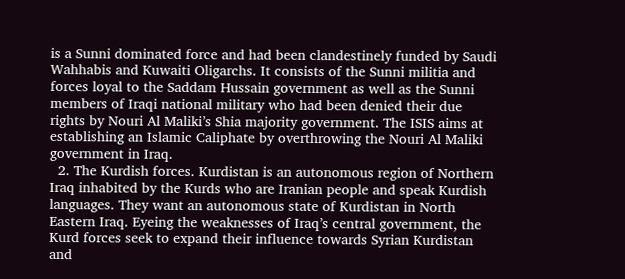is a Sunni dominated force and had been clandestinely funded by Saudi Wahhabis and Kuwaiti Oligarchs. It consists of the Sunni militia and forces loyal to the Saddam Hussain government as well as the Sunni members of Iraqi national military who had been denied their due rights by Nouri Al Maliki’s Shia majority government. The ISIS aims at establishing an Islamic Caliphate by overthrowing the Nouri Al Maliki government in Iraq.
  2. The Kurdish forces. Kurdistan is an autonomous region of Northern Iraq inhabited by the Kurds who are Iranian people and speak Kurdish languages. They want an autonomous state of Kurdistan in North Eastern Iraq. Eyeing the weaknesses of Iraq’s central government, the Kurd forces seek to expand their influence towards Syrian Kurdistan and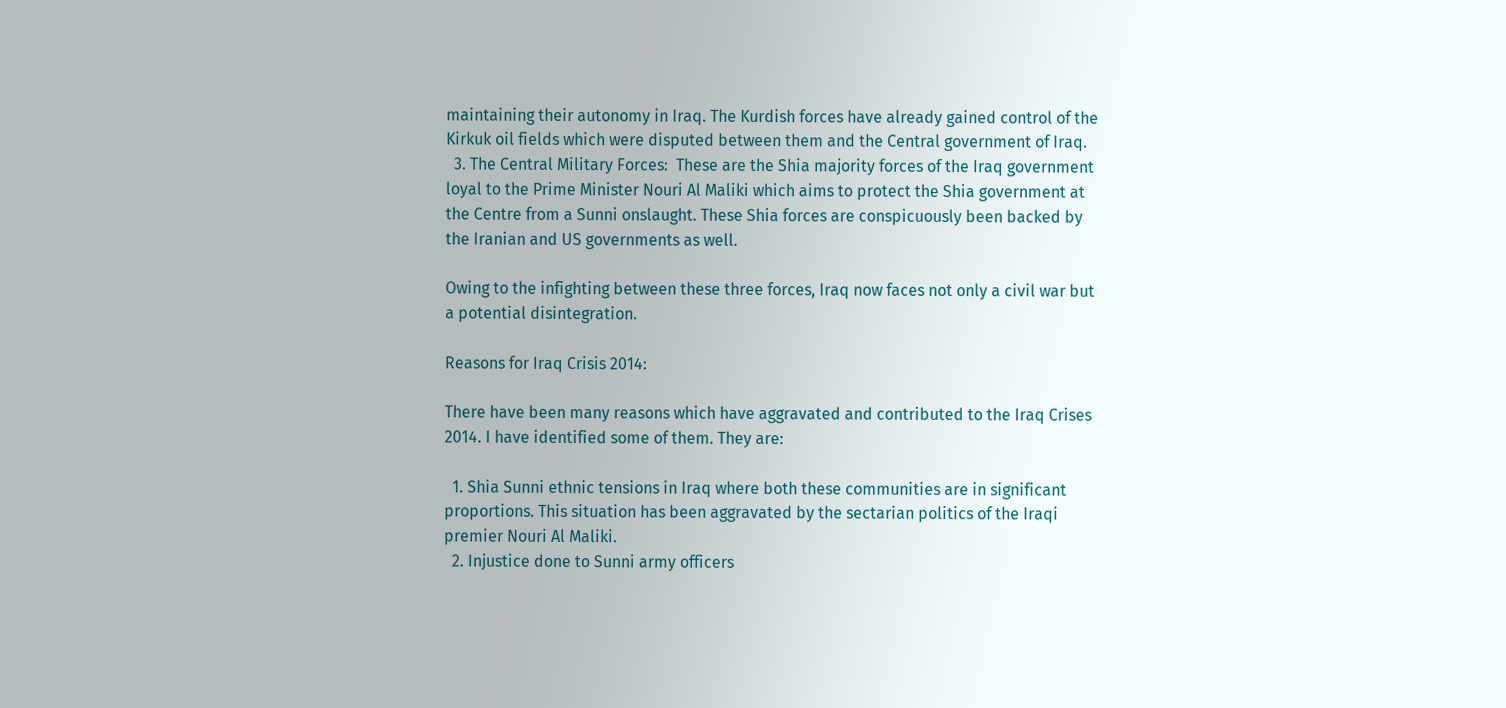maintaining their autonomy in Iraq. The Kurdish forces have already gained control of the Kirkuk oil fields which were disputed between them and the Central government of Iraq.
  3. The Central Military Forces:  These are the Shia majority forces of the Iraq government loyal to the Prime Minister Nouri Al Maliki which aims to protect the Shia government at the Centre from a Sunni onslaught. These Shia forces are conspicuously been backed by the Iranian and US governments as well.

Owing to the infighting between these three forces, Iraq now faces not only a civil war but a potential disintegration.

Reasons for Iraq Crisis 2014:

There have been many reasons which have aggravated and contributed to the Iraq Crises 2014. I have identified some of them. They are:

  1. Shia Sunni ethnic tensions in Iraq where both these communities are in significant proportions. This situation has been aggravated by the sectarian politics of the Iraqi premier Nouri Al Maliki.
  2. Injustice done to Sunni army officers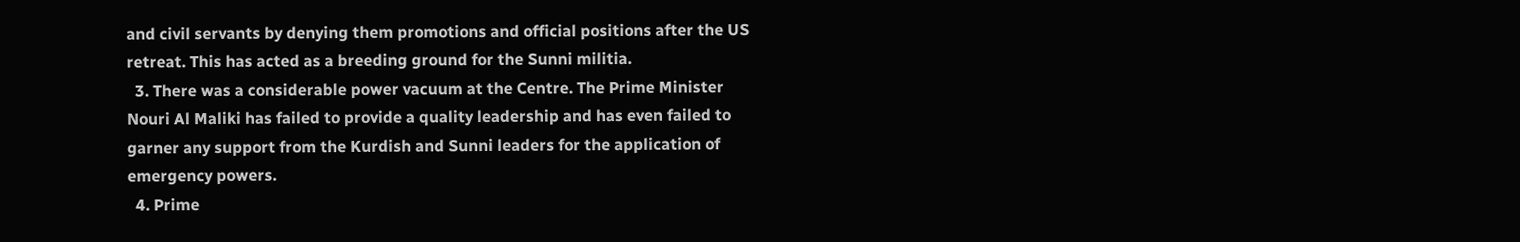and civil servants by denying them promotions and official positions after the US retreat. This has acted as a breeding ground for the Sunni militia.
  3. There was a considerable power vacuum at the Centre. The Prime Minister Nouri Al Maliki has failed to provide a quality leadership and has even failed to garner any support from the Kurdish and Sunni leaders for the application of emergency powers.
  4. Prime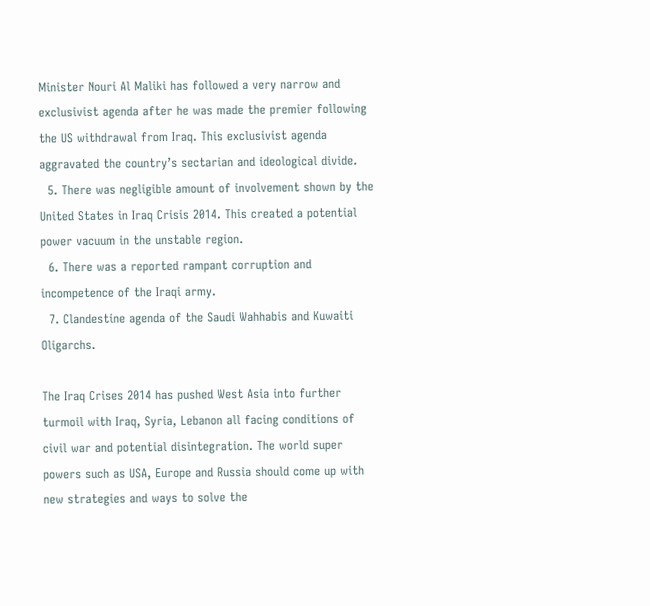Minister Nouri Al Maliki has followed a very narrow and exclusivist agenda after he was made the premier following the US withdrawal from Iraq. This exclusivist agenda aggravated the country’s sectarian and ideological divide.
  5. There was negligible amount of involvement shown by the United States in Iraq Crisis 2014. This created a potential power vacuum in the unstable region.
  6. There was a reported rampant corruption and incompetence of the Iraqi army.
  7. Clandestine agenda of the Saudi Wahhabis and Kuwaiti Oligarchs.

The Iraq Crises 2014 has pushed West Asia into further turmoil with Iraq, Syria, Lebanon all facing conditions of civil war and potential disintegration. The world super powers such as USA, Europe and Russia should come up with new strategies and ways to solve the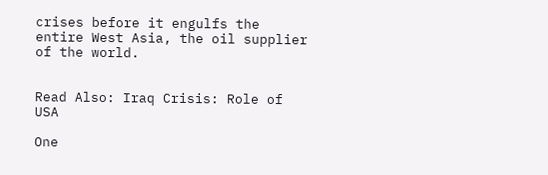crises before it engulfs the entire West Asia, the oil supplier of the world.


Read Also: Iraq Crisis: Role of USA

One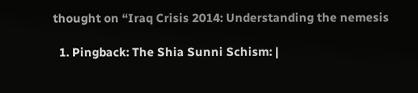thought on “Iraq Crisis 2014: Understanding the nemesis

  1. Pingback: The Shia Sunni Schism: |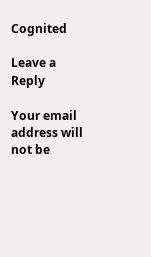Cognited

Leave a Reply

Your email address will not be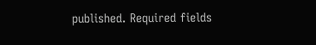published. Required fields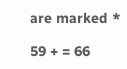are marked *

59 + = 66